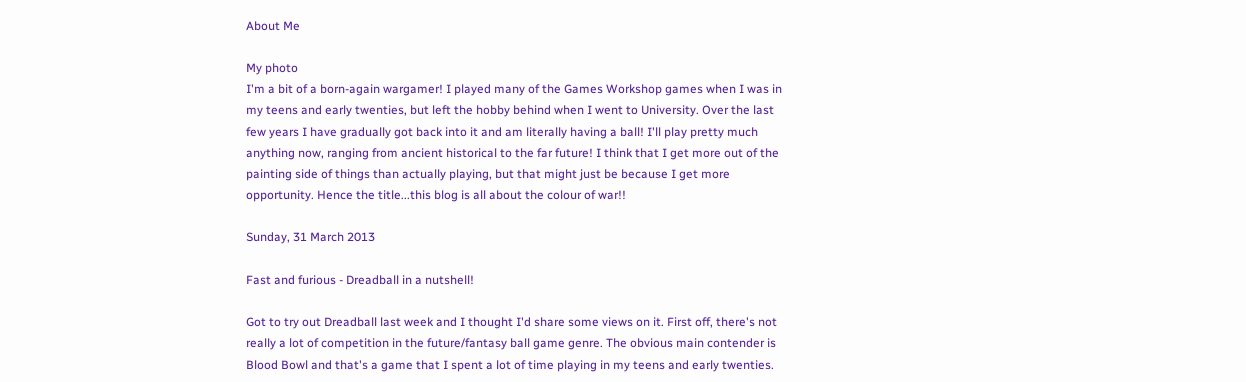About Me

My photo
I'm a bit of a born-again wargamer! I played many of the Games Workshop games when I was in my teens and early twenties, but left the hobby behind when I went to University. Over the last few years I have gradually got back into it and am literally having a ball! I'll play pretty much anything now, ranging from ancient historical to the far future! I think that I get more out of the painting side of things than actually playing, but that might just be because I get more opportunity. Hence the title...this blog is all about the colour of war!!

Sunday, 31 March 2013

Fast and furious - Dreadball in a nutshell!

Got to try out Dreadball last week and I thought I'd share some views on it. First off, there's not really a lot of competition in the future/fantasy ball game genre. The obvious main contender is Blood Bowl and that's a game that I spent a lot of time playing in my teens and early twenties.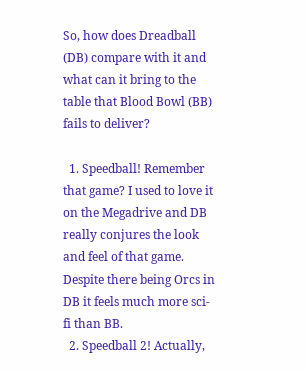So, how does Dreadball (DB) compare with it and what can it bring to the table that Blood Bowl (BB) fails to deliver?

  1. Speedball! Remember that game? I used to love it on the Megadrive and DB really conjures the look and feel of that game. Despite there being Orcs in DB it feels much more sci-fi than BB.
  2. Speedball 2! Actually,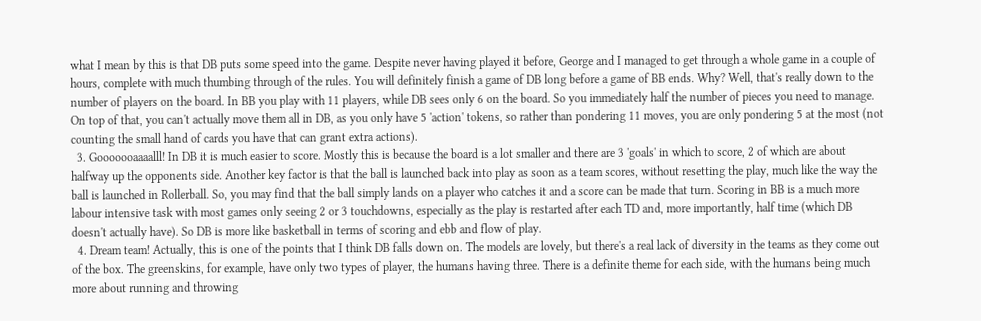what I mean by this is that DB puts some speed into the game. Despite never having played it before, George and I managed to get through a whole game in a couple of hours, complete with much thumbing through of the rules. You will definitely finish a game of DB long before a game of BB ends. Why? Well, that's really down to the number of players on the board. In BB you play with 11 players, while DB sees only 6 on the board. So you immediately half the number of pieces you need to manage. On top of that, you can't actually move them all in DB, as you only have 5 'action' tokens, so rather than pondering 11 moves, you are only pondering 5 at the most (not counting the small hand of cards you have that can grant extra actions).
  3. Gooooooaaaalll! In DB it is much easier to score. Mostly this is because the board is a lot smaller and there are 3 'goals' in which to score, 2 of which are about halfway up the opponents side. Another key factor is that the ball is launched back into play as soon as a team scores, without resetting the play, much like the way the ball is launched in Rollerball. So, you may find that the ball simply lands on a player who catches it and a score can be made that turn. Scoring in BB is a much more labour intensive task with most games only seeing 2 or 3 touchdowns, especially as the play is restarted after each TD and, more importantly, half time (which DB doesn't actually have). So DB is more like basketball in terms of scoring and ebb and flow of play.
  4. Dream team! Actually, this is one of the points that I think DB falls down on. The models are lovely, but there's a real lack of diversity in the teams as they come out of the box. The greenskins, for example, have only two types of player, the humans having three. There is a definite theme for each side, with the humans being much more about running and throwing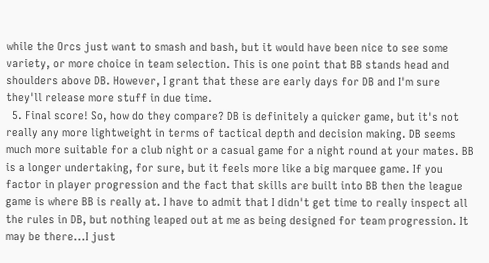while the Orcs just want to smash and bash, but it would have been nice to see some variety, or more choice in team selection. This is one point that BB stands head and shoulders above DB. However, I grant that these are early days for DB and I'm sure they'll release more stuff in due time.
  5. Final score! So, how do they compare? DB is definitely a quicker game, but it's not really any more lightweight in terms of tactical depth and decision making. DB seems much more suitable for a club night or a casual game for a night round at your mates. BB is a longer undertaking, for sure, but it feels more like a big marquee game. If you factor in player progression and the fact that skills are built into BB then the league game is where BB is really at. I have to admit that I didn't get time to really inspect all the rules in DB, but nothing leaped out at me as being designed for team progression. It may be there...I just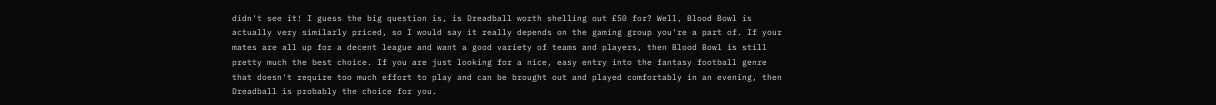didn't see it! I guess the big question is, is Dreadball worth shelling out £50 for? Well, Blood Bowl is actually very similarly priced, so I would say it really depends on the gaming group you're a part of. If your mates are all up for a decent league and want a good variety of teams and players, then Blood Bowl is still pretty much the best choice. If you are just looking for a nice, easy entry into the fantasy football genre that doesn't require too much effort to play and can be brought out and played comfortably in an evening, then Dreadball is probably the choice for you.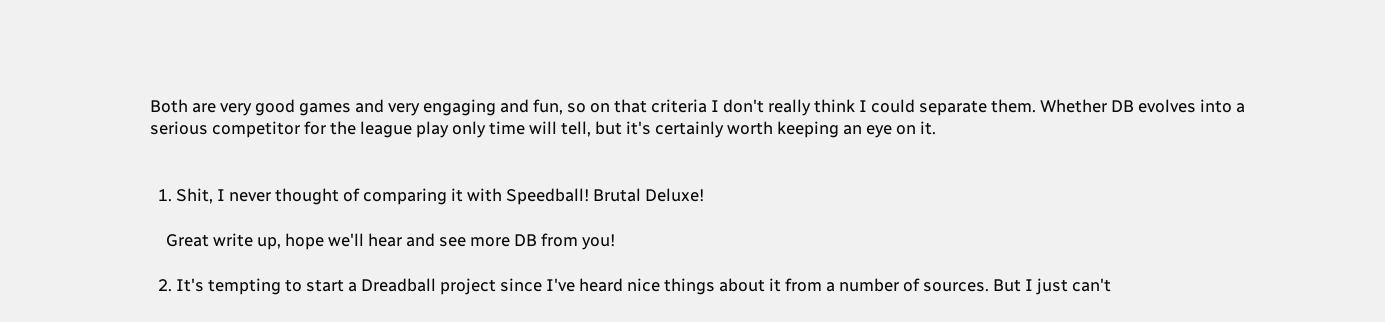Both are very good games and very engaging and fun, so on that criteria I don't really think I could separate them. Whether DB evolves into a serious competitor for the league play only time will tell, but it's certainly worth keeping an eye on it.


  1. Shit, I never thought of comparing it with Speedball! Brutal Deluxe!

    Great write up, hope we'll hear and see more DB from you!

  2. It's tempting to start a Dreadball project since I've heard nice things about it from a number of sources. But I just can't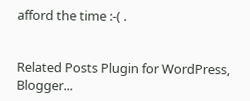afford the time :-( .


Related Posts Plugin for WordPress, Blogger...